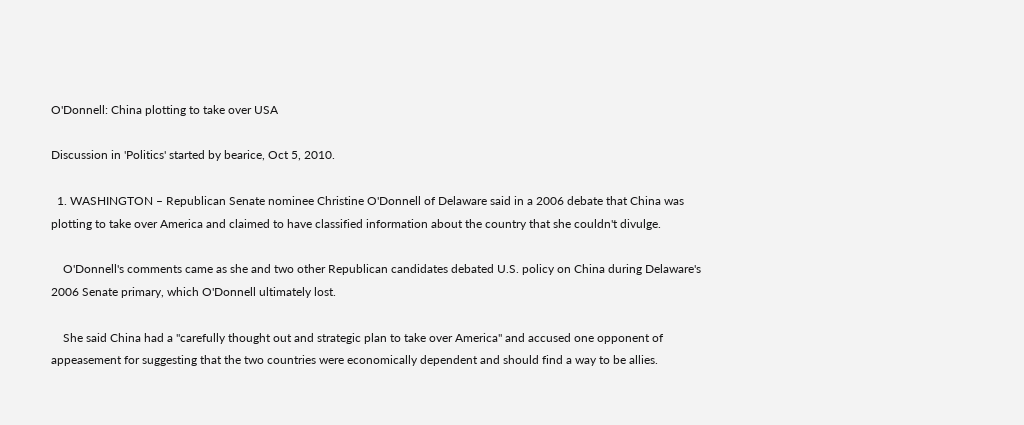O'Donnell: China plotting to take over USA

Discussion in 'Politics' started by bearice, Oct 5, 2010.

  1. WASHINGTON – Republican Senate nominee Christine O'Donnell of Delaware said in a 2006 debate that China was plotting to take over America and claimed to have classified information about the country that she couldn't divulge.

    O'Donnell's comments came as she and two other Republican candidates debated U.S. policy on China during Delaware's 2006 Senate primary, which O'Donnell ultimately lost.

    She said China had a "carefully thought out and strategic plan to take over America" and accused one opponent of appeasement for suggesting that the two countries were economically dependent and should find a way to be allies.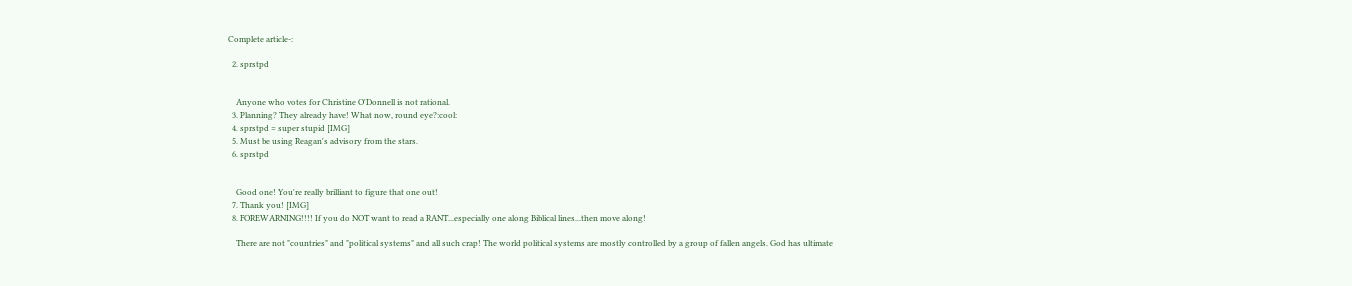Complete article-:

  2. sprstpd


    Anyone who votes for Christine O'Donnell is not rational.
  3. Planning? They already have! What now, round eye?:cool:
  4. sprstpd = super stupid [IMG]
  5. Must be using Reagan's advisory from the stars.
  6. sprstpd


    Good one! You're really brilliant to figure that one out!
  7. Thank you! [IMG]
  8. FOREWARNING!!!! If you do NOT want to read a RANT...especially one along Biblical lines...then move along!

    There are not "countries" and "political systems" and all such crap! The world political systems are mostly controlled by a group of fallen angels. God has ultimate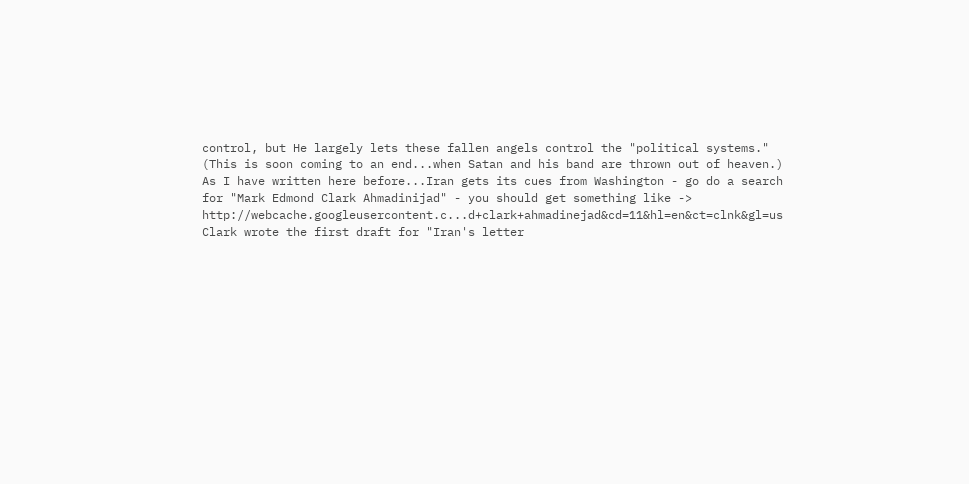control, but He largely lets these fallen angels control the "political systems." (This is soon coming to an end...when Satan and his band are thrown out of heaven.) As I have written here before...Iran gets its cues from Washington - go do a search for "Mark Edmond Clark Ahmadinijad" - you should get something like -> http://webcache.googleusercontent.c...d+clark+ahmadinejad&cd=11&hl=en&ct=clnk&gl=us Clark wrote the first draft for "Iran's letter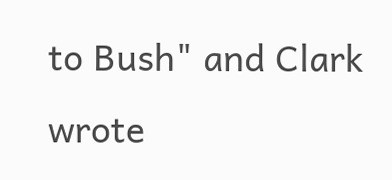to Bush" and Clark wrote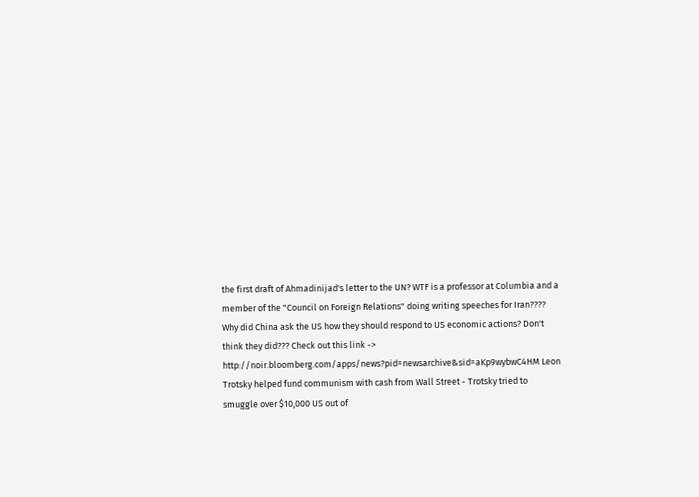the first draft of Ahmadinijad's letter to the UN? WTF is a professor at Columbia and a member of the "Council on Foreign Relations" doing writing speeches for Iran???? Why did China ask the US how they should respond to US economic actions? Don't think they did??? Check out this link -> http://noir.bloomberg.com/apps/news?pid=newsarchive&sid=aKp9wybwC4HM Leon Trotsky helped fund communism with cash from Wall Street - Trotsky tried to smuggle over $10,000 US out of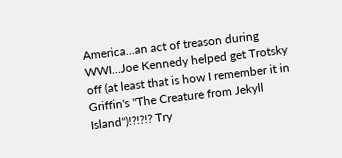America...an act of treason during WWI...Joe Kennedy helped get Trotsky off (at least that is how I remember it in Griffin's "The Creature from Jekyll Island")!?!?!? Try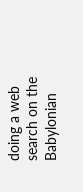doing a web search on the Babylonian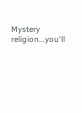Mystery religion...you'll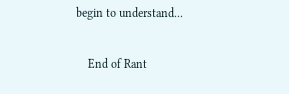begin to understand...

    End of Rant